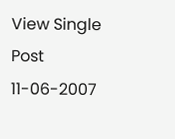View Single Post
11-06-2007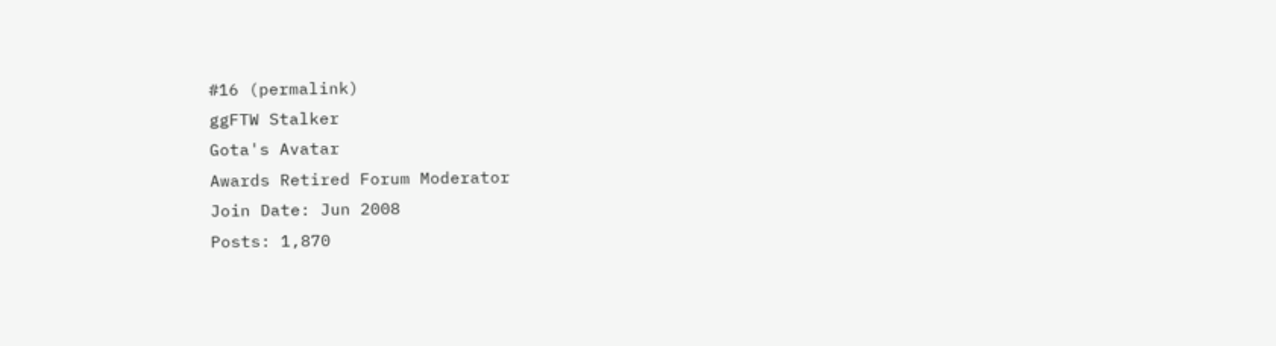#16 (permalink)
ggFTW Stalker
Gota's Avatar
Awards Retired Forum Moderator
Join Date: Jun 2008
Posts: 1,870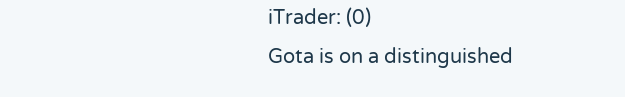iTrader: (0)
Gota is on a distinguished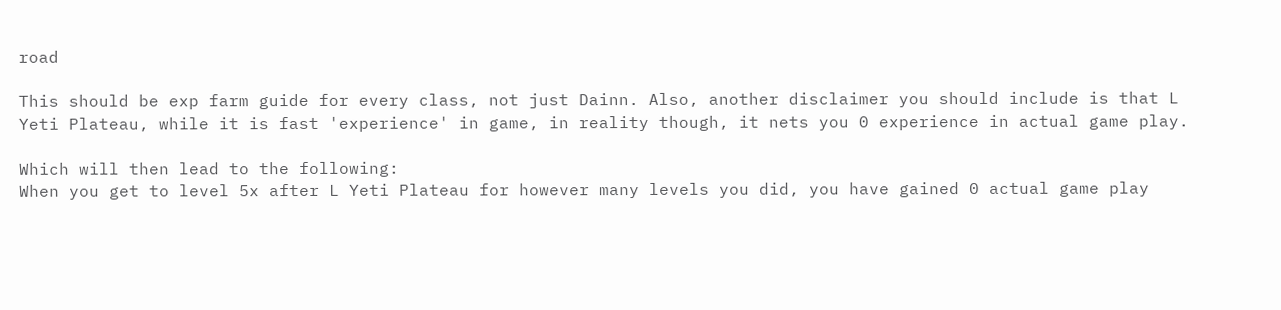road

This should be exp farm guide for every class, not just Dainn. Also, another disclaimer you should include is that L Yeti Plateau, while it is fast 'experience' in game, in reality though, it nets you 0 experience in actual game play.

Which will then lead to the following:
When you get to level 5x after L Yeti Plateau for however many levels you did, you have gained 0 actual game play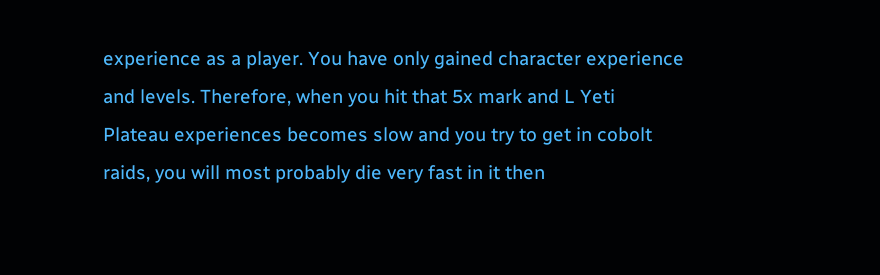experience as a player. You have only gained character experience and levels. Therefore, when you hit that 5x mark and L Yeti Plateau experiences becomes slow and you try to get in cobolt raids, you will most probably die very fast in it then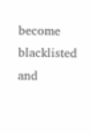become blacklisted and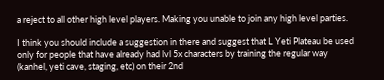a reject to all other high level players. Making you unable to join any high level parties.

I think you should include a suggestion in there and suggest that L Yeti Plateau be used only for people that have already had lvl 5x characters by training the regular way (kanhel, yeti cave, staging, etc) on their 2nd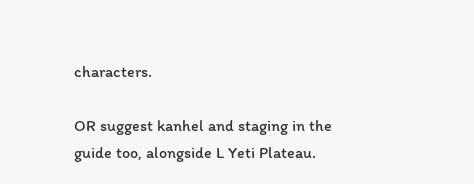characters.

OR suggest kanhel and staging in the guide too, alongside L Yeti Plateau.